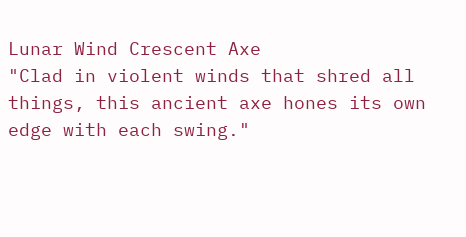Lunar Wind Crescent Axe
"Clad in violent winds that shred all things, this ancient axe hones its own edge with each swing."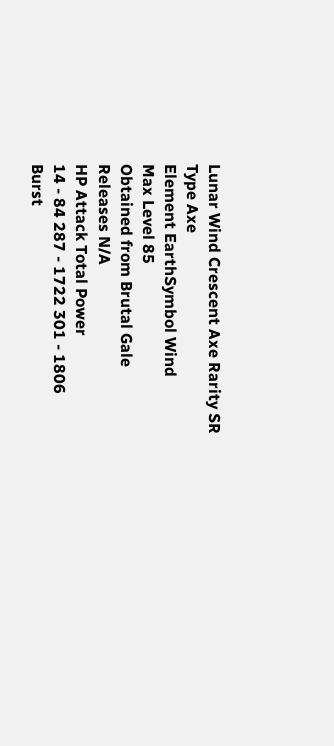Lunar Wind Crescent Axe Rarity SR
Type Axe
Element EarthSymbol Wind
Max Level 85
Obtained from Brutal Gale
Releases N/A
HP Attack Total Power
14 - 84 287 - 1722 301 - 1806
Burst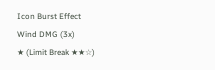Icon Burst Effect
Wind DMG (3x)
★ (Limit Break ★★☆)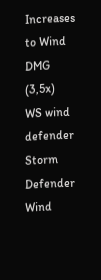Increases to Wind DMG (3,5x)
WS wind defender Storm Defender
Wind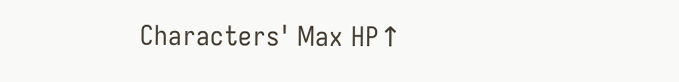Characters' Max HP↑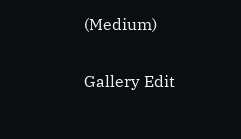(Medium)

Gallery Edit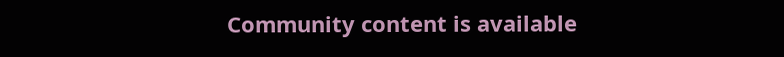Community content is available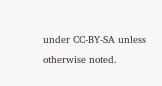under CC-BY-SA unless otherwise noted.